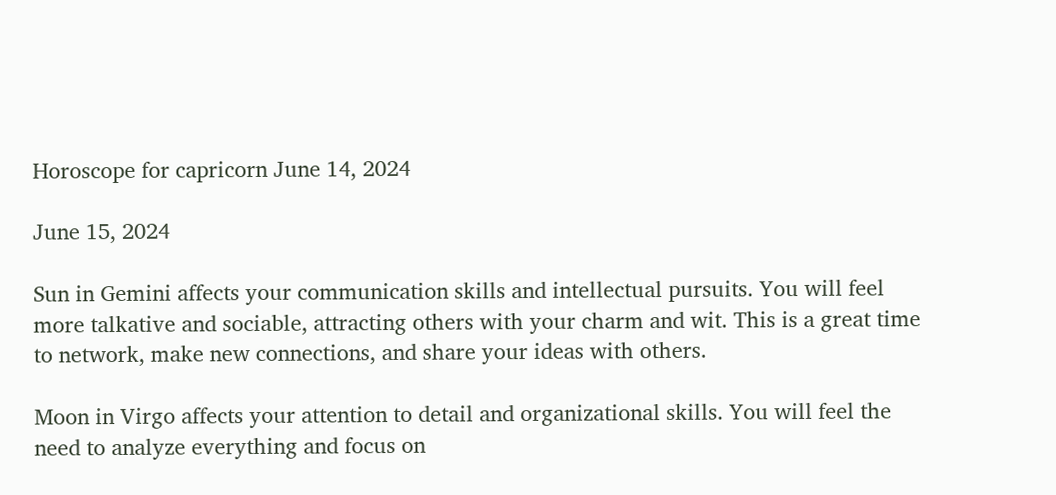Horoscope for capricorn June 14, 2024

June 15, 2024

Sun in Gemini affects your communication skills and intellectual pursuits. You will feel more talkative and sociable, attracting others with your charm and wit. This is a great time to network, make new connections, and share your ideas with others.

Moon in Virgo affects your attention to detail and organizational skills. You will feel the need to analyze everything and focus on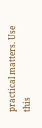practical matters. Use this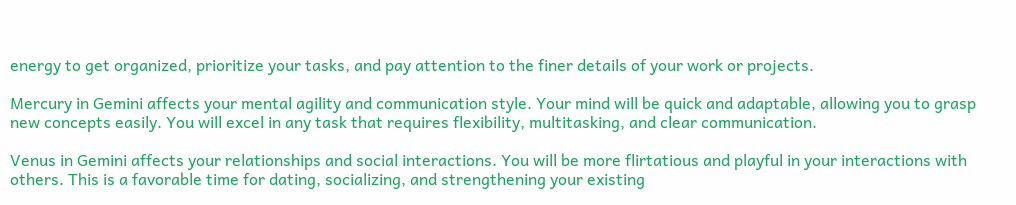energy to get organized, prioritize your tasks, and pay attention to the finer details of your work or projects.

Mercury in Gemini affects your mental agility and communication style. Your mind will be quick and adaptable, allowing you to grasp new concepts easily. You will excel in any task that requires flexibility, multitasking, and clear communication.

Venus in Gemini affects your relationships and social interactions. You will be more flirtatious and playful in your interactions with others. This is a favorable time for dating, socializing, and strengthening your existing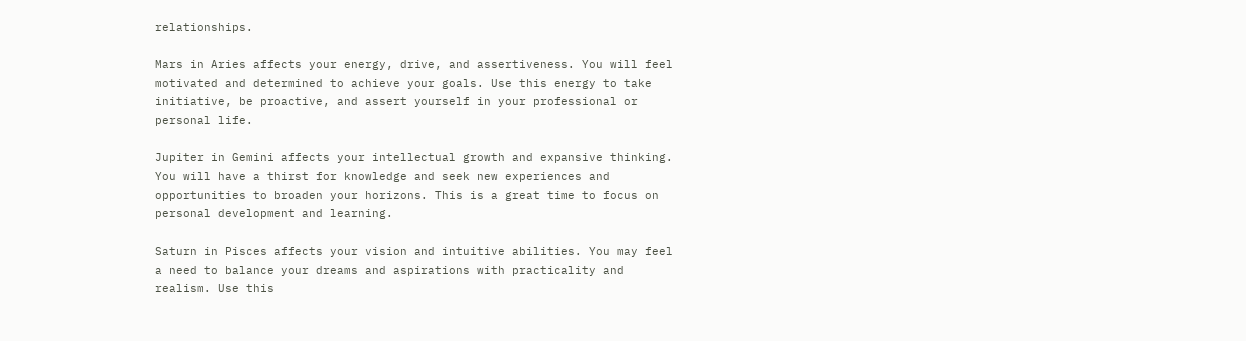relationships.

Mars in Aries affects your energy, drive, and assertiveness. You will feel motivated and determined to achieve your goals. Use this energy to take initiative, be proactive, and assert yourself in your professional or personal life.

Jupiter in Gemini affects your intellectual growth and expansive thinking. You will have a thirst for knowledge and seek new experiences and opportunities to broaden your horizons. This is a great time to focus on personal development and learning.

Saturn in Pisces affects your vision and intuitive abilities. You may feel a need to balance your dreams and aspirations with practicality and realism. Use this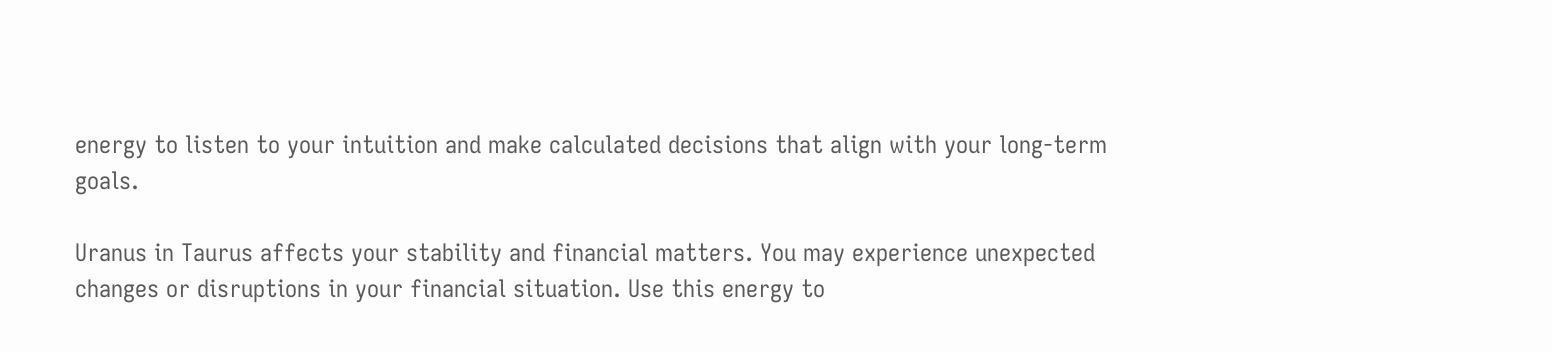energy to listen to your intuition and make calculated decisions that align with your long-term goals.

Uranus in Taurus affects your stability and financial matters. You may experience unexpected changes or disruptions in your financial situation. Use this energy to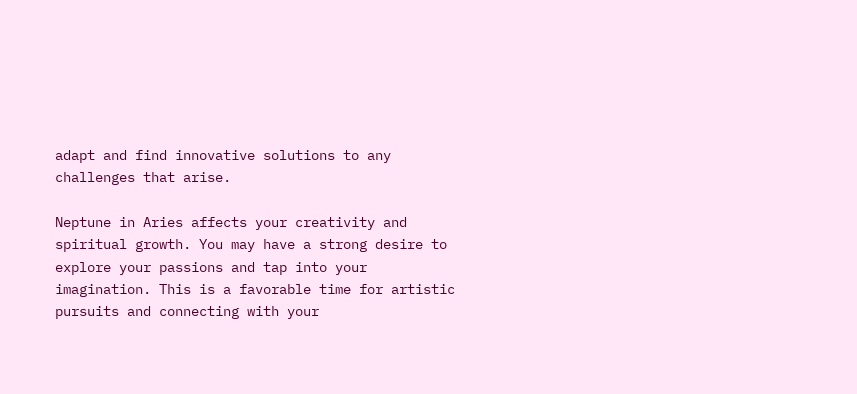adapt and find innovative solutions to any challenges that arise.

Neptune in Aries affects your creativity and spiritual growth. You may have a strong desire to explore your passions and tap into your imagination. This is a favorable time for artistic pursuits and connecting with your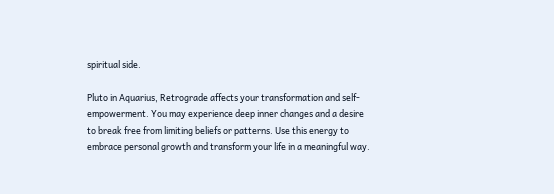spiritual side.

Pluto in Aquarius, Retrograde affects your transformation and self-empowerment. You may experience deep inner changes and a desire to break free from limiting beliefs or patterns. Use this energy to embrace personal growth and transform your life in a meaningful way.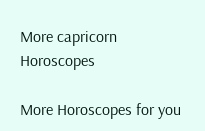More capricorn Horoscopes

More Horoscopes for you